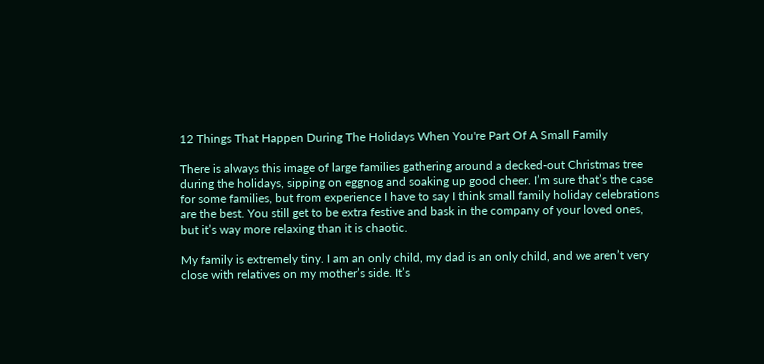12 Things That Happen During The Holidays When You're Part Of A Small Family

There is always this image of large families gathering around a decked-out Christmas tree during the holidays, sipping on eggnog and soaking up good cheer. I’m sure that’s the case for some families, but from experience I have to say I think small family holiday celebrations are the best. You still get to be extra festive and bask in the company of your loved ones, but it’s way more relaxing than it is chaotic.

My family is extremely tiny. I am an only child, my dad is an only child, and we aren’t very close with relatives on my mother’s side. It’s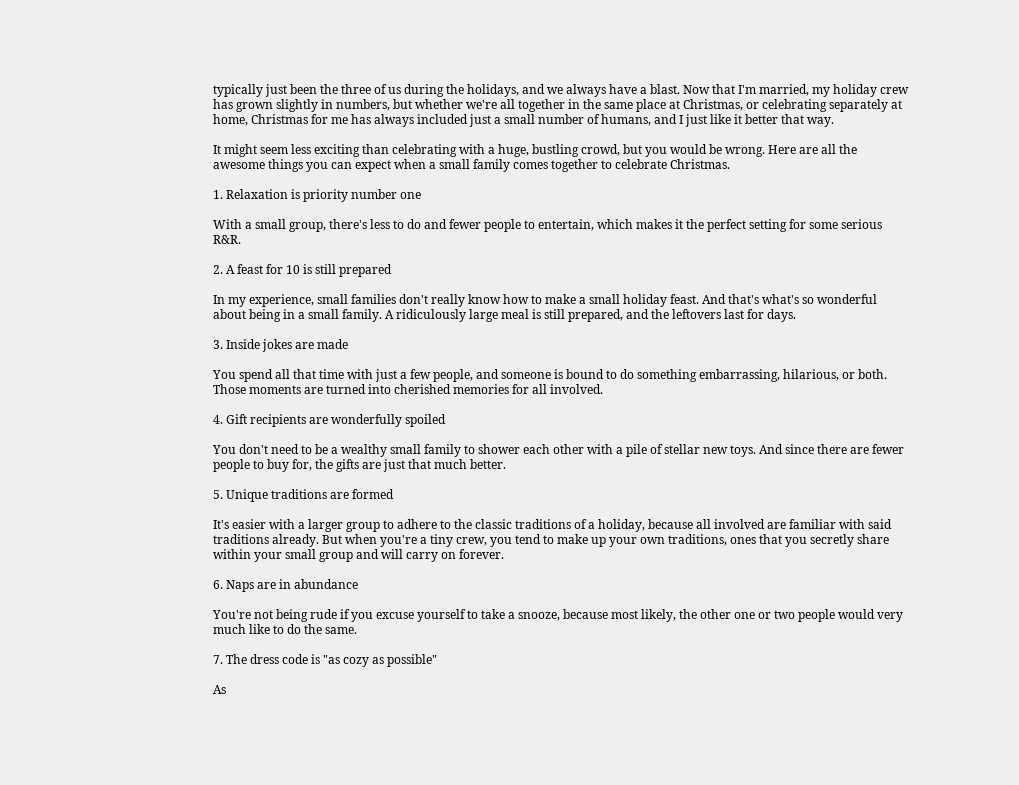typically just been the three of us during the holidays, and we always have a blast. Now that I'm married, my holiday crew has grown slightly in numbers, but whether we're all together in the same place at Christmas, or celebrating separately at home, Christmas for me has always included just a small number of humans, and I just like it better that way.

It might seem less exciting than celebrating with a huge, bustling crowd, but you would be wrong. Here are all the awesome things you can expect when a small family comes together to celebrate Christmas.

1. Relaxation is priority number one

With a small group, there's less to do and fewer people to entertain, which makes it the perfect setting for some serious R&R.

2. A feast for 10 is still prepared

In my experience, small families don't really know how to make a small holiday feast. And that's what's so wonderful about being in a small family. A ridiculously large meal is still prepared, and the leftovers last for days.

3. Inside jokes are made

You spend all that time with just a few people, and someone is bound to do something embarrassing, hilarious, or both. Those moments are turned into cherished memories for all involved.

4. Gift recipients are wonderfully spoiled

You don't need to be a wealthy small family to shower each other with a pile of stellar new toys. And since there are fewer people to buy for, the gifts are just that much better.

5. Unique traditions are formed

It's easier with a larger group to adhere to the classic traditions of a holiday, because all involved are familiar with said traditions already. But when you're a tiny crew, you tend to make up your own traditions, ones that you secretly share within your small group and will carry on forever.

6. Naps are in abundance

You're not being rude if you excuse yourself to take a snooze, because most likely, the other one or two people would very much like to do the same.

7. The dress code is "as cozy as possible"

As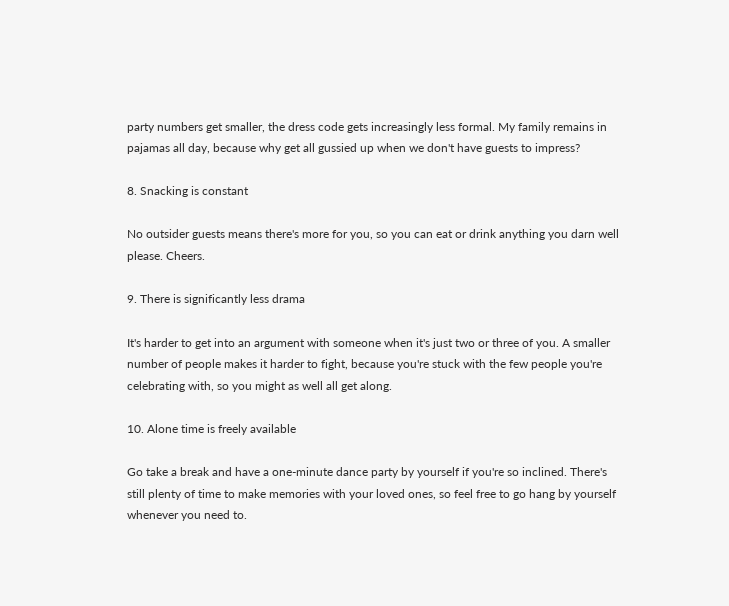party numbers get smaller, the dress code gets increasingly less formal. My family remains in pajamas all day, because why get all gussied up when we don't have guests to impress?

8. Snacking is constant

No outsider guests means there's more for you, so you can eat or drink anything you darn well please. Cheers.

9. There is significantly less drama

It's harder to get into an argument with someone when it's just two or three of you. A smaller number of people makes it harder to fight, because you're stuck with the few people you're celebrating with, so you might as well all get along.

10. Alone time is freely available

Go take a break and have a one-minute dance party by yourself if you're so inclined. There's still plenty of time to make memories with your loved ones, so feel free to go hang by yourself whenever you need to.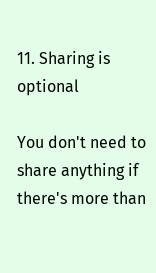11. Sharing is optional

You don't need to share anything if there's more than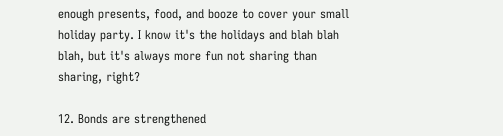enough presents, food, and booze to cover your small holiday party. I know it's the holidays and blah blah blah, but it's always more fun not sharing than sharing, right?

12. Bonds are strengthened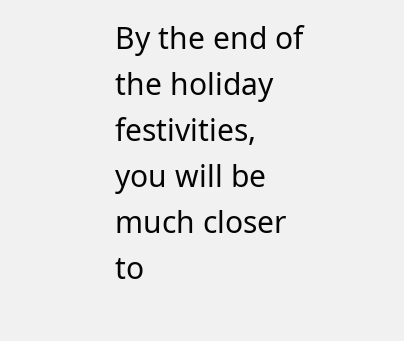By the end of the holiday festivities, you will be much closer to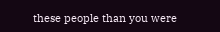these people than you were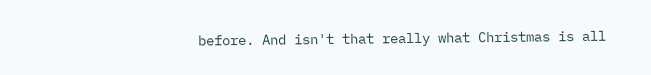before. And isn't that really what Christmas is all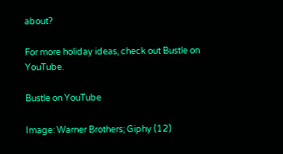about?

For more holiday ideas, check out Bustle on YouTube.

Bustle on YouTube

Image: Warner Brothers; Giphy (12)